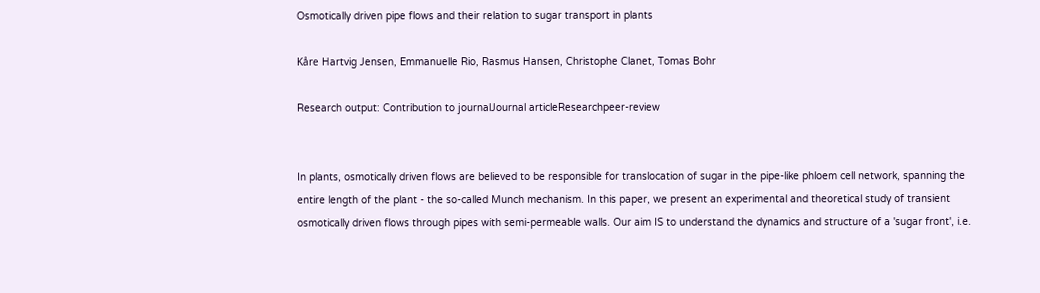Osmotically driven pipe flows and their relation to sugar transport in plants

Kåre Hartvig Jensen, Emmanuelle Rio, Rasmus Hansen, Christophe Clanet, Tomas Bohr

Research output: Contribution to journalJournal articleResearchpeer-review


In plants, osmotically driven flows are believed to be responsible for translocation of sugar in the pipe-like phloem cell network, spanning the entire length of the plant - the so-called Munch mechanism. In this paper, we present an experimental and theoretical study of transient osmotically driven flows through pipes with semi-permeable walls. Our aim IS to understand the dynamics and structure of a 'sugar front', i.e.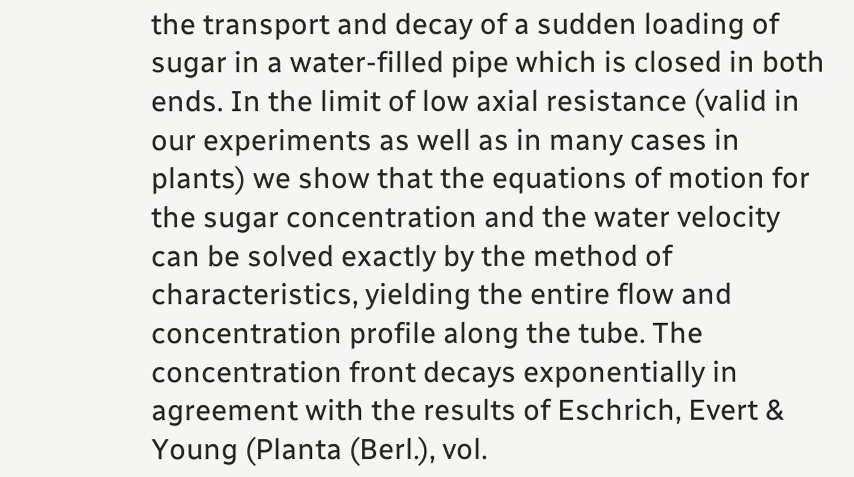the transport and decay of a sudden loading of sugar in a water-filled pipe which is closed in both ends. In the limit of low axial resistance (valid in our experiments as well as in many cases in plants) we show that the equations of motion for the sugar concentration and the water velocity can be solved exactly by the method of characteristics, yielding the entire flow and concentration profile along the tube. The concentration front decays exponentially in agreement with the results of Eschrich, Evert & Young (Planta (Berl.), vol.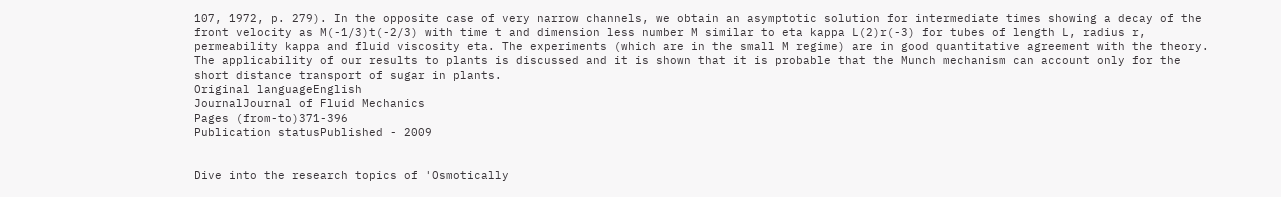107, 1972, p. 279). In the opposite case of very narrow channels, we obtain an asymptotic solution for intermediate times showing a decay of the front velocity as M(-1/3)t(-2/3) with time t and dimension less number M similar to eta kappa L(2)r(-3) for tubes of length L, radius r, permeability kappa and fluid viscosity eta. The experiments (which are in the small M regime) are in good quantitative agreement with the theory. The applicability of our results to plants is discussed and it is shown that it is probable that the Munch mechanism can account only for the short distance transport of sugar in plants.
Original languageEnglish
JournalJournal of Fluid Mechanics
Pages (from-to)371-396
Publication statusPublished - 2009


Dive into the research topics of 'Osmotically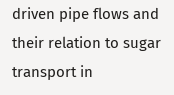driven pipe flows and their relation to sugar transport in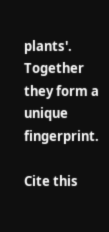plants'. Together they form a unique fingerprint.

Cite this